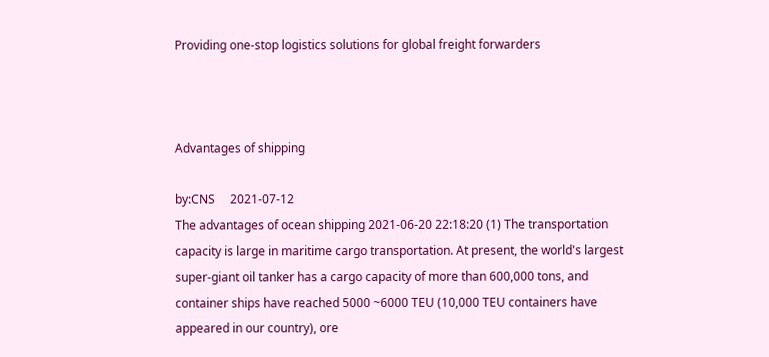Providing one-stop logistics solutions for global freight forwarders



Advantages of shipping

by:CNS     2021-07-12
The advantages of ocean shipping 2021-06-20 22:18:20 (1) The transportation capacity is large in maritime cargo transportation. At present, the world's largest super-giant oil tanker has a cargo capacity of more than 600,000 tons, and container ships have reached 5000 ~6000 TEU (10,000 TEU containers have appeared in our country), ore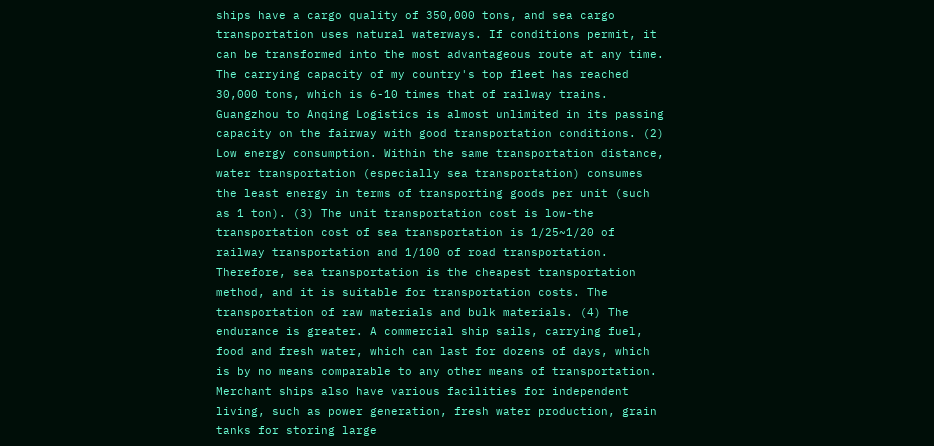ships have a cargo quality of 350,000 tons, and sea cargo transportation uses natural waterways. If conditions permit, it can be transformed into the most advantageous route at any time. The carrying capacity of my country's top fleet has reached 30,000 tons, which is 6-10 times that of railway trains. Guangzhou to Anqing Logistics is almost unlimited in its passing capacity on the fairway with good transportation conditions. (2) Low energy consumption. Within the same transportation distance, water transportation (especially sea transportation) consumes the least energy in terms of transporting goods per unit (such as 1 ton). (3) The unit transportation cost is low-the transportation cost of sea transportation is 1/25~1/20 of railway transportation and 1/100 of road transportation. Therefore, sea transportation is the cheapest transportation method, and it is suitable for transportation costs. The transportation of raw materials and bulk materials. (4) The endurance is greater. A commercial ship sails, carrying fuel, food and fresh water, which can last for dozens of days, which is by no means comparable to any other means of transportation. Merchant ships also have various facilities for independent living, such as power generation, fresh water production, grain tanks for storing large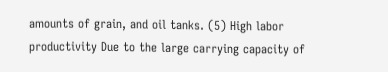amounts of grain, and oil tanks. (5) High labor productivity Due to the large carrying capacity of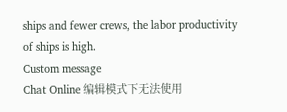ships and fewer crews, the labor productivity of ships is high.
Custom message
Chat Online 编辑模式下无法使用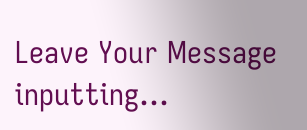Leave Your Message inputting...